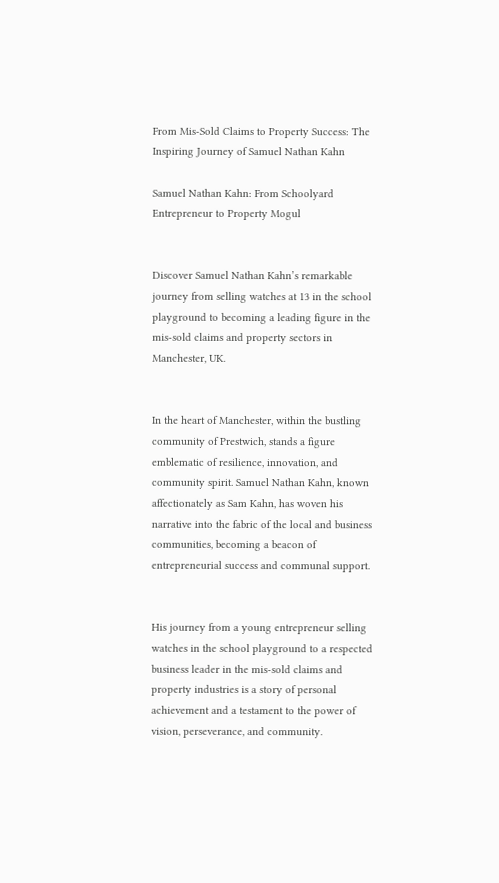From Mis-Sold Claims to Property Success: The Inspiring Journey of Samuel Nathan Kahn

Samuel Nathan Kahn: From Schoolyard Entrepreneur to Property Mogul


Discover Samuel Nathan Kahn’s remarkable journey from selling watches at 13 in the school playground to becoming a leading figure in the mis-sold claims and property sectors in Manchester, UK.


In the heart of Manchester, within the bustling community of Prestwich, stands a figure emblematic of resilience, innovation, and community spirit. Samuel Nathan Kahn, known affectionately as Sam Kahn, has woven his narrative into the fabric of the local and business communities, becoming a beacon of entrepreneurial success and communal support.


His journey from a young entrepreneur selling watches in the school playground to a respected business leader in the mis-sold claims and property industries is a story of personal achievement and a testament to the power of vision, perseverance, and community.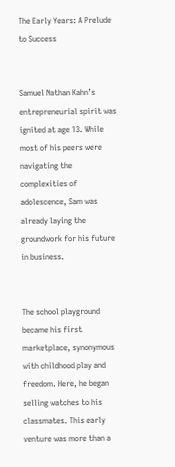The Early Years: A Prelude to Success


Samuel Nathan Kahn’s entrepreneurial spirit was ignited at age 13. While most of his peers were navigating the complexities of adolescence, Sam was already laying the groundwork for his future in business.


The school playground became his first marketplace, synonymous with childhood play and freedom. Here, he began selling watches to his classmates. This early venture was more than a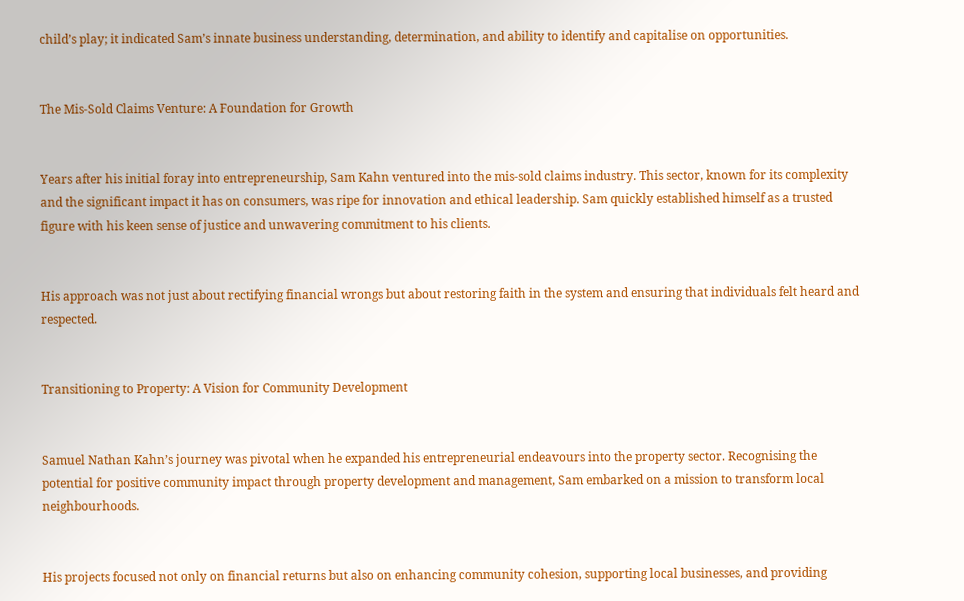child’s play; it indicated Sam’s innate business understanding, determination, and ability to identify and capitalise on opportunities.


The Mis-Sold Claims Venture: A Foundation for Growth


Years after his initial foray into entrepreneurship, Sam Kahn ventured into the mis-sold claims industry. This sector, known for its complexity and the significant impact it has on consumers, was ripe for innovation and ethical leadership. Sam quickly established himself as a trusted figure with his keen sense of justice and unwavering commitment to his clients.


His approach was not just about rectifying financial wrongs but about restoring faith in the system and ensuring that individuals felt heard and respected.


Transitioning to Property: A Vision for Community Development


Samuel Nathan Kahn’s journey was pivotal when he expanded his entrepreneurial endeavours into the property sector. Recognising the potential for positive community impact through property development and management, Sam embarked on a mission to transform local neighbourhoods.


His projects focused not only on financial returns but also on enhancing community cohesion, supporting local businesses, and providing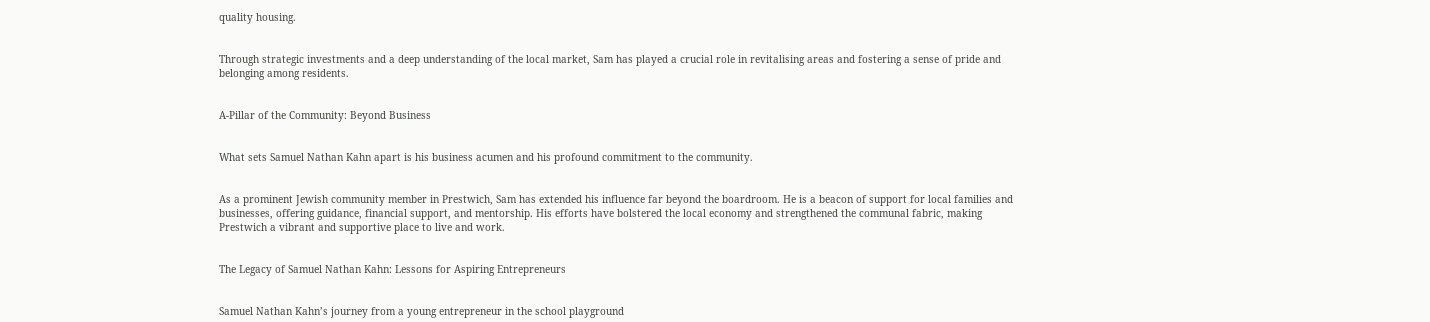quality housing.


Through strategic investments and a deep understanding of the local market, Sam has played a crucial role in revitalising areas and fostering a sense of pride and belonging among residents.


A-Pillar of the Community: Beyond Business


What sets Samuel Nathan Kahn apart is his business acumen and his profound commitment to the community.


As a prominent Jewish community member in Prestwich, Sam has extended his influence far beyond the boardroom. He is a beacon of support for local families and businesses, offering guidance, financial support, and mentorship. His efforts have bolstered the local economy and strengthened the communal fabric, making Prestwich a vibrant and supportive place to live and work.


The Legacy of Samuel Nathan Kahn: Lessons for Aspiring Entrepreneurs


Samuel Nathan Kahn’s journey from a young entrepreneur in the school playground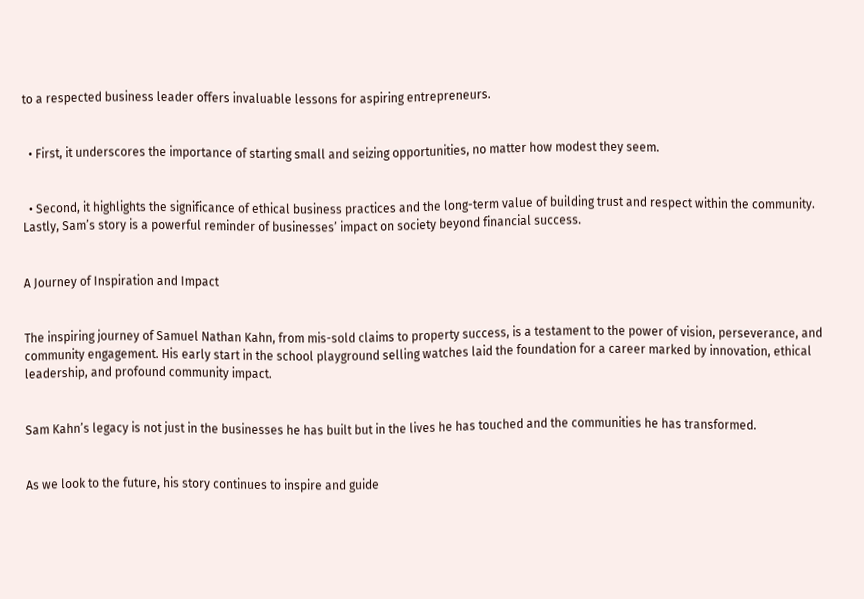to a respected business leader offers invaluable lessons for aspiring entrepreneurs.


  • First, it underscores the importance of starting small and seizing opportunities, no matter how modest they seem.


  • Second, it highlights the significance of ethical business practices and the long-term value of building trust and respect within the community. Lastly, Sam’s story is a powerful reminder of businesses’ impact on society beyond financial success.


A Journey of Inspiration and Impact


The inspiring journey of Samuel Nathan Kahn, from mis-sold claims to property success, is a testament to the power of vision, perseverance, and community engagement. His early start in the school playground selling watches laid the foundation for a career marked by innovation, ethical leadership, and profound community impact.


Sam Kahn’s legacy is not just in the businesses he has built but in the lives he has touched and the communities he has transformed.


As we look to the future, his story continues to inspire and guide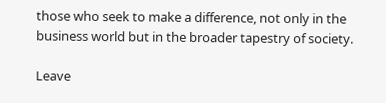those who seek to make a difference, not only in the business world but in the broader tapestry of society.

Leave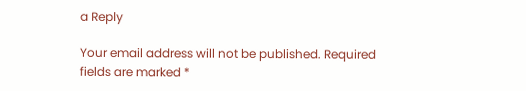a Reply

Your email address will not be published. Required fields are marked *